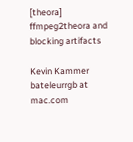[theora] ffmpeg2theora and blocking artifacts

Kevin Kammer bateleurrgb at mac.com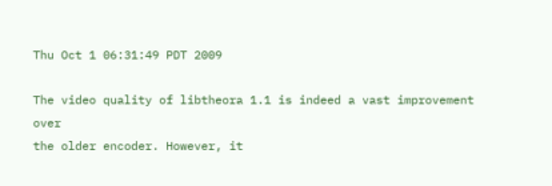Thu Oct 1 06:31:49 PDT 2009

The video quality of libtheora 1.1 is indeed a vast improvement over
the older encoder. However, it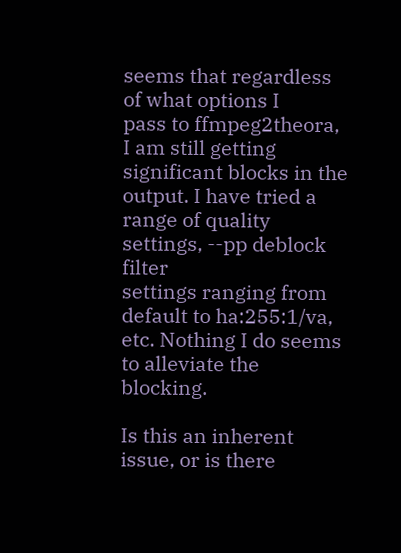seems that regardless of what options I
pass to ffmpeg2theora, I am still getting significant blocks in the
output. I have tried a range of quality settings, --pp deblock filter
settings ranging from default to ha:255:1/va, etc. Nothing I do seems
to alleviate the blocking.

Is this an inherent issue, or is there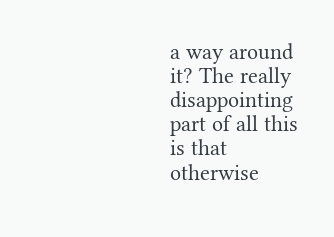a way around it? The really
disappointing part of all this is that otherwise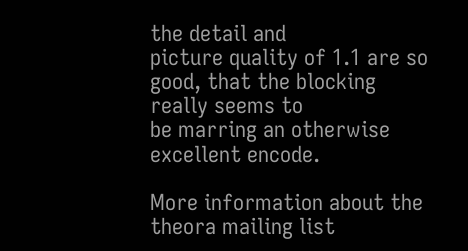the detail and
picture quality of 1.1 are so good, that the blocking really seems to
be marring an otherwise excellent encode.

More information about the theora mailing list